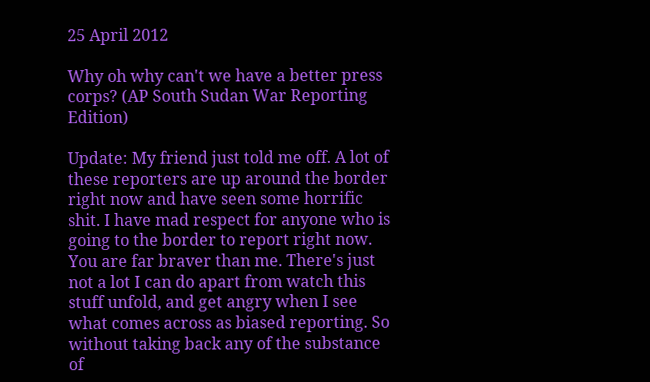25 April 2012

Why oh why can't we have a better press corps? (AP South Sudan War Reporting Edition)

Update: My friend just told me off. A lot of these reporters are up around the border right now and have seen some horrific shit. I have mad respect for anyone who is going to the border to report right now. You are far braver than me. There's just not a lot I can do apart from watch this stuff unfold, and get angry when I see what comes across as biased reporting. So without taking back any of the substance of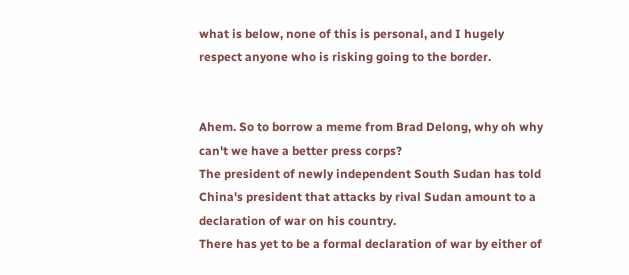what is below, none of this is personal, and I hugely respect anyone who is risking going to the border.


Ahem. So to borrow a meme from Brad Delong, why oh why can't we have a better press corps?
The president of newly independent South Sudan has told China's president that attacks by rival Sudan amount to a declaration of war on his country.
There has yet to be a formal declaration of war by either of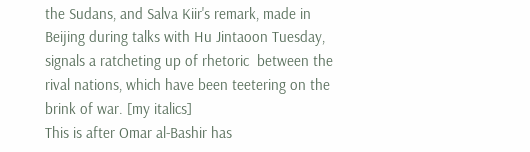the Sudans, and Salva Kiir's remark, made in Beijing during talks with Hu Jintaoon Tuesday, signals a ratcheting up of rhetoric  between the rival nations, which have been teetering on the brink of war. [my italics]
This is after Omar al-Bashir has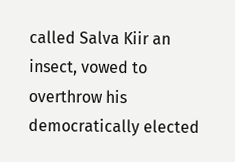called Salva Kiir an insect, vowed to overthrow his democratically elected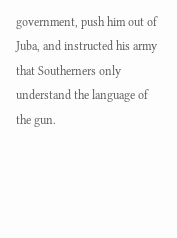government, push him out of Juba, and instructed his army that Southerners only understand the language of the gun.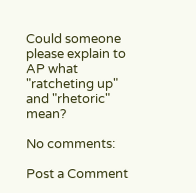Could someone please explain to AP what "ratcheting up" and "rhetoric" mean?

No comments:

Post a Comment